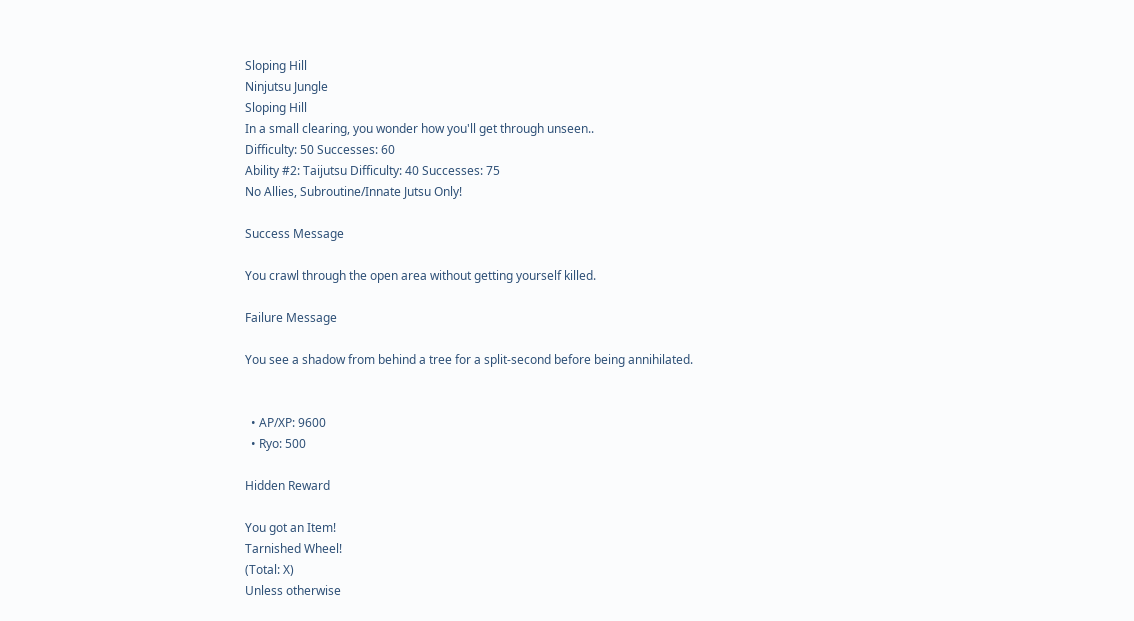Sloping Hill
Ninjutsu Jungle
Sloping Hill
In a small clearing, you wonder how you'll get through unseen..
Difficulty: 50 Successes: 60
Ability #2: Taijutsu Difficulty: 40 Successes: 75
No Allies, Subroutine/Innate Jutsu Only!

Success Message

You crawl through the open area without getting yourself killed.

Failure Message

You see a shadow from behind a tree for a split-second before being annihilated.


  • AP/XP: 9600
  • Ryo: 500

Hidden Reward

You got an Item!
Tarnished Wheel!
(Total: X)
Unless otherwise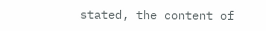stated, the content of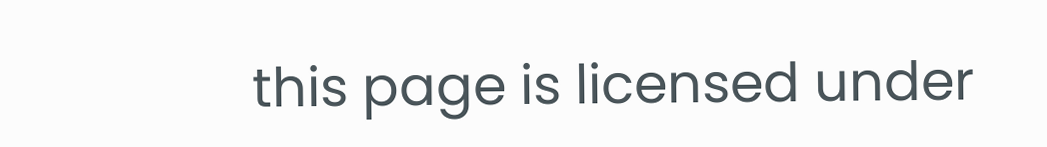this page is licensed under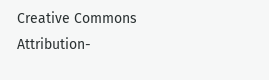Creative Commons Attribution-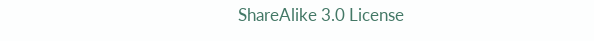ShareAlike 3.0 License